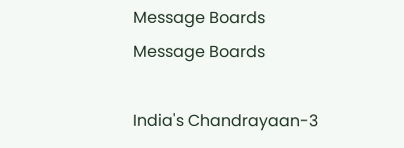Message Boards Message Boards

India's Chandrayaan-3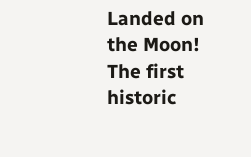Landed on the Moon! The first historic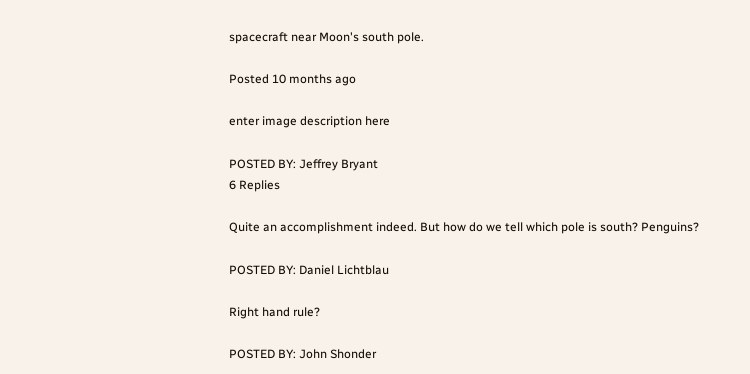spacecraft near Moon's south pole.

Posted 10 months ago

enter image description here

POSTED BY: Jeffrey Bryant
6 Replies

Quite an accomplishment indeed. But how do we tell which pole is south? Penguins?

POSTED BY: Daniel Lichtblau

Right hand rule?

POSTED BY: John Shonder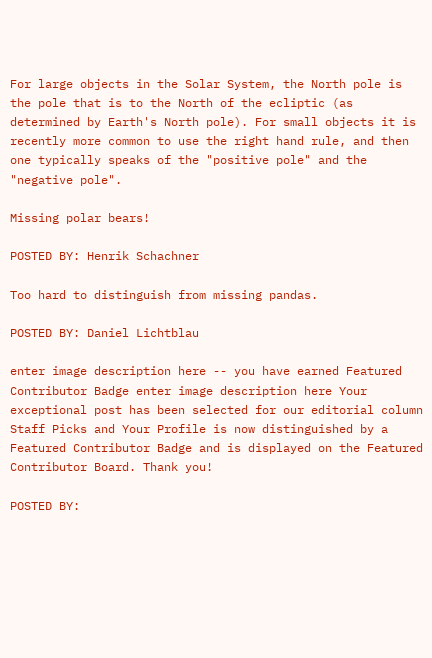For large objects in the Solar System, the North pole is the pole that is to the North of the ecliptic (as determined by Earth's North pole). For small objects it is recently more common to use the right hand rule, and then one typically speaks of the "positive pole" and the "negative pole".

Missing polar bears!

POSTED BY: Henrik Schachner

Too hard to distinguish from missing pandas.

POSTED BY: Daniel Lichtblau

enter image description here -- you have earned Featured Contributor Badge enter image description here Your exceptional post has been selected for our editorial column Staff Picks and Your Profile is now distinguished by a Featured Contributor Badge and is displayed on the Featured Contributor Board. Thank you!

POSTED BY: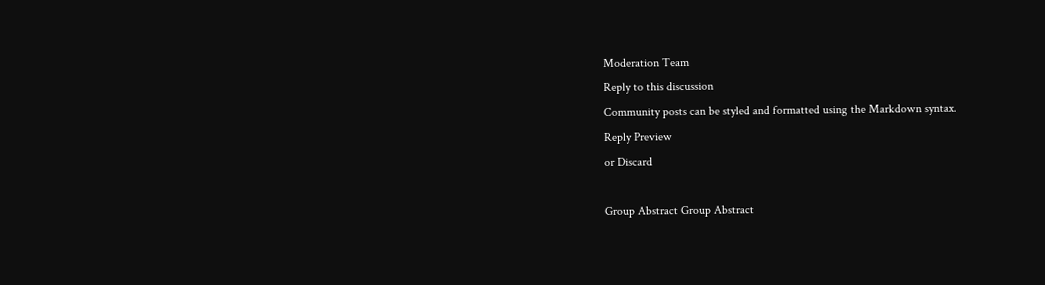Moderation Team
Reply to this discussion
Community posts can be styled and formatted using the Markdown syntax.
Reply Preview
or Discard

Group Abstract Group Abstract